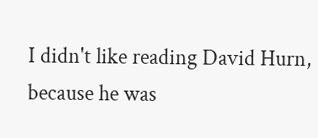I didn't like reading David Hurn, because he was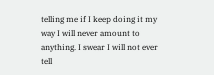telling me if I keep doing it my way I will never amount to anything. I swear I will not ever tell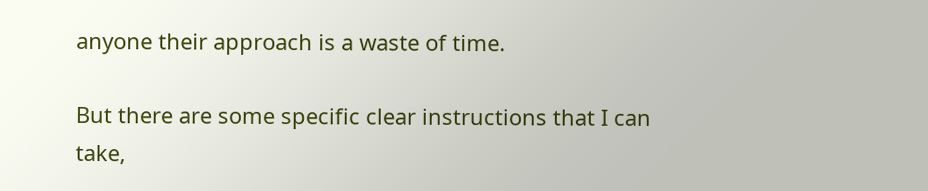anyone their approach is a waste of time.

But there are some specific clear instructions that I can take,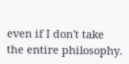even if I don't take the entire philosophy.